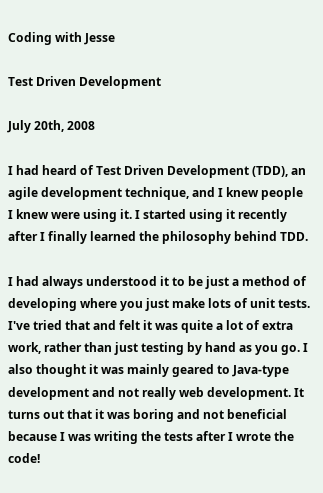Coding with Jesse

Test Driven Development

July 20th, 2008

I had heard of Test Driven Development (TDD), an agile development technique, and I knew people I knew were using it. I started using it recently after I finally learned the philosophy behind TDD.

I had always understood it to be just a method of developing where you just make lots of unit tests. I've tried that and felt it was quite a lot of extra work, rather than just testing by hand as you go. I also thought it was mainly geared to Java-type development and not really web development. It turns out that it was boring and not beneficial because I was writing the tests after I wrote the code!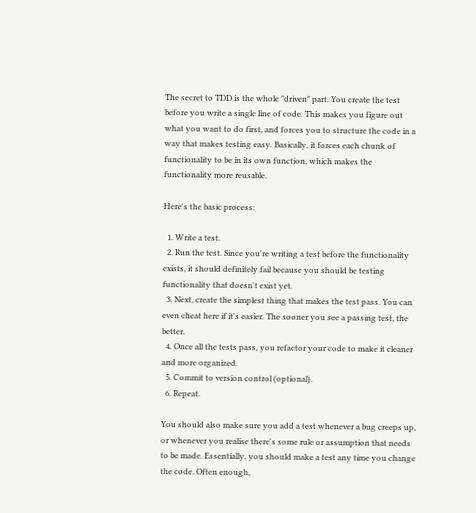The secret to TDD is the whole "driven" part. You create the test before you write a single line of code. This makes you figure out what you want to do first, and forces you to structure the code in a way that makes testing easy. Basically, it forces each chunk of functionality to be in its own function, which makes the functionality more reusable.

Here's the basic process:

  1. Write a test.
  2. Run the test. Since you're writing a test before the functionality exists, it should definitely fail because you should be testing functionality that doesn't exist yet.
  3. Next, create the simplest thing that makes the test pass. You can even cheat here if it's easier. The sooner you see a passing test, the better.
  4. Once all the tests pass, you refactor your code to make it cleaner and more organized.
  5. Commit to version control (optional).
  6. Repeat.

You should also make sure you add a test whenever a bug creeps up, or whenever you realise there's some rule or assumption that needs to be made. Essentially, you should make a test any time you change the code. Often enough,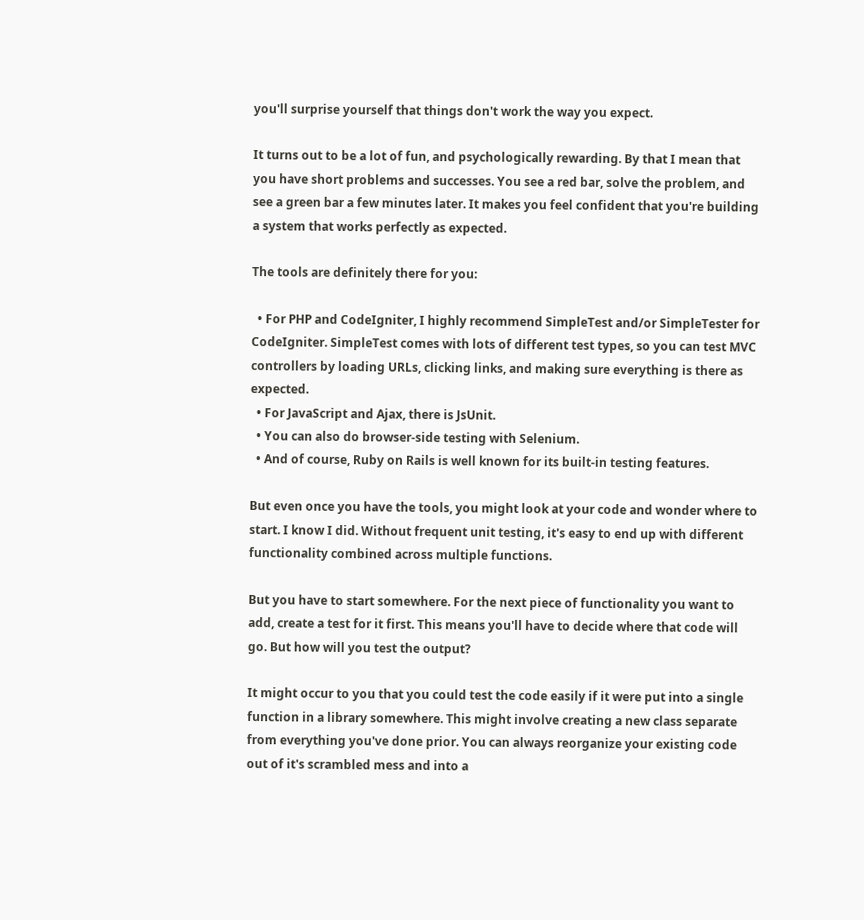you'll surprise yourself that things don't work the way you expect.

It turns out to be a lot of fun, and psychologically rewarding. By that I mean that you have short problems and successes. You see a red bar, solve the problem, and see a green bar a few minutes later. It makes you feel confident that you're building a system that works perfectly as expected.

The tools are definitely there for you:

  • For PHP and CodeIgniter, I highly recommend SimpleTest and/or SimpleTester for CodeIgniter. SimpleTest comes with lots of different test types, so you can test MVC controllers by loading URLs, clicking links, and making sure everything is there as expected.
  • For JavaScript and Ajax, there is JsUnit.
  • You can also do browser-side testing with Selenium.
  • And of course, Ruby on Rails is well known for its built-in testing features.

But even once you have the tools, you might look at your code and wonder where to start. I know I did. Without frequent unit testing, it's easy to end up with different functionality combined across multiple functions.

But you have to start somewhere. For the next piece of functionality you want to add, create a test for it first. This means you'll have to decide where that code will go. But how will you test the output?

It might occur to you that you could test the code easily if it were put into a single function in a library somewhere. This might involve creating a new class separate from everything you've done prior. You can always reorganize your existing code out of it's scrambled mess and into a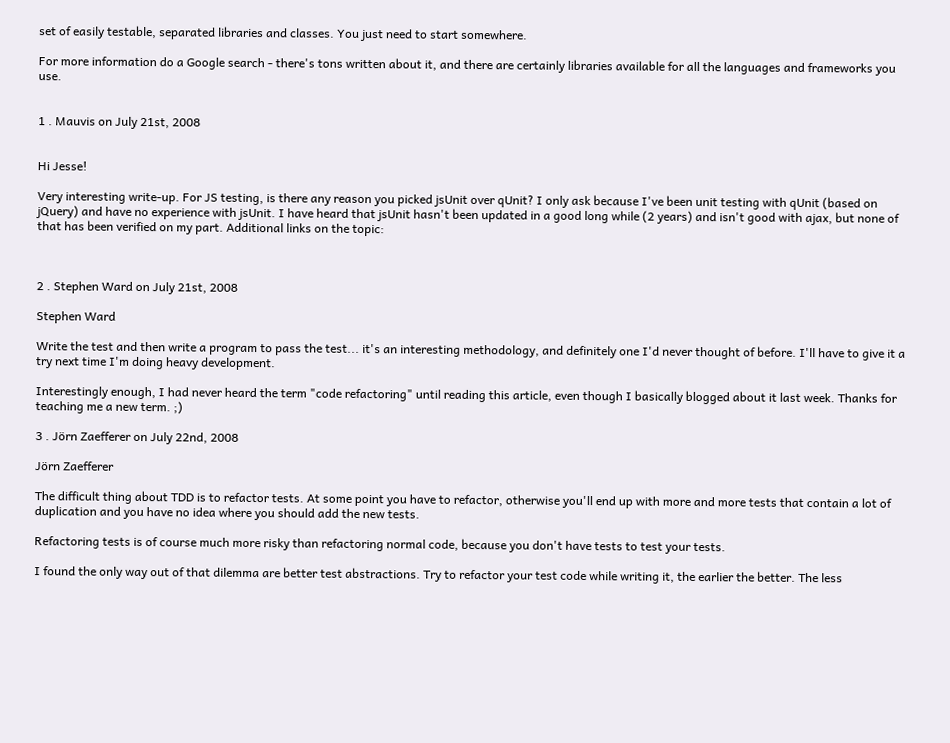set of easily testable, separated libraries and classes. You just need to start somewhere.

For more information do a Google search - there's tons written about it, and there are certainly libraries available for all the languages and frameworks you use.


1 . Mauvis on July 21st, 2008


Hi Jesse!

Very interesting write-up. For JS testing, is there any reason you picked jsUnit over qUnit? I only ask because I've been unit testing with qUnit (based on jQuery) and have no experience with jsUnit. I have heard that jsUnit hasn't been updated in a good long while (2 years) and isn't good with ajax, but none of that has been verified on my part. Additional links on the topic:



2 . Stephen Ward on July 21st, 2008

Stephen Ward

Write the test and then write a program to pass the test... it's an interesting methodology, and definitely one I'd never thought of before. I'll have to give it a try next time I'm doing heavy development.

Interestingly enough, I had never heard the term "code refactoring" until reading this article, even though I basically blogged about it last week. Thanks for teaching me a new term. ;)

3 . Jörn Zaefferer on July 22nd, 2008

Jörn Zaefferer

The difficult thing about TDD is to refactor tests. At some point you have to refactor, otherwise you'll end up with more and more tests that contain a lot of duplication and you have no idea where you should add the new tests.

Refactoring tests is of course much more risky than refactoring normal code, because you don't have tests to test your tests.

I found the only way out of that dilemma are better test abstractions. Try to refactor your test code while writing it, the earlier the better. The less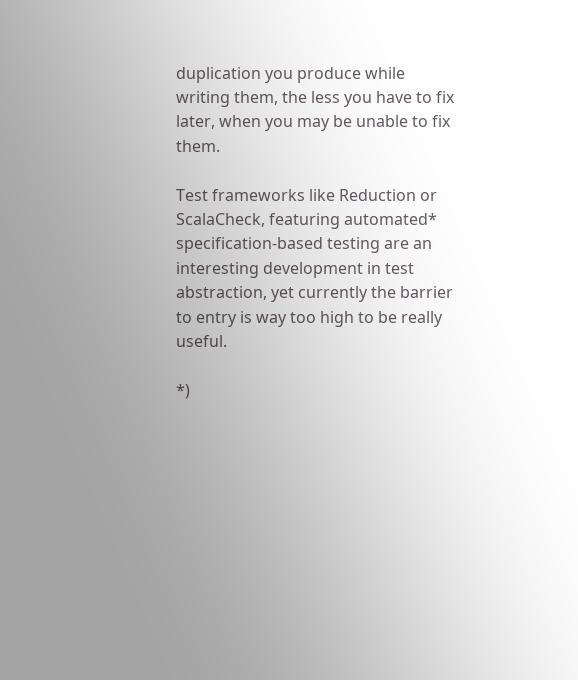duplication you produce while writing them, the less you have to fix later, when you may be unable to fix them.

Test frameworks like Reduction or ScalaCheck, featuring automated* specification-based testing are an interesting development in test abstraction, yet currently the barrier to entry is way too high to be really useful.

*)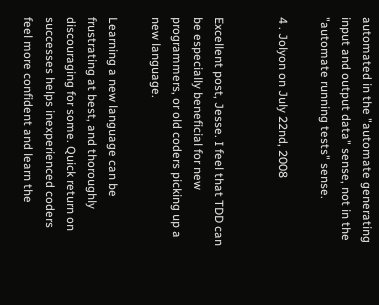automated in the "automate generating input and output data" sense, not in the "automate running tests" sense.

4 . Jolyon on July 22nd, 2008


Excellent post, Jesse. I feel that TDD can be especially beneficial for new programmers, or old coders picking up a new language.

Learning a new language can be frustrating at best, and thoroughly discouraging for some. Quick return on successes helps inexperienced coders feel more confident and learn the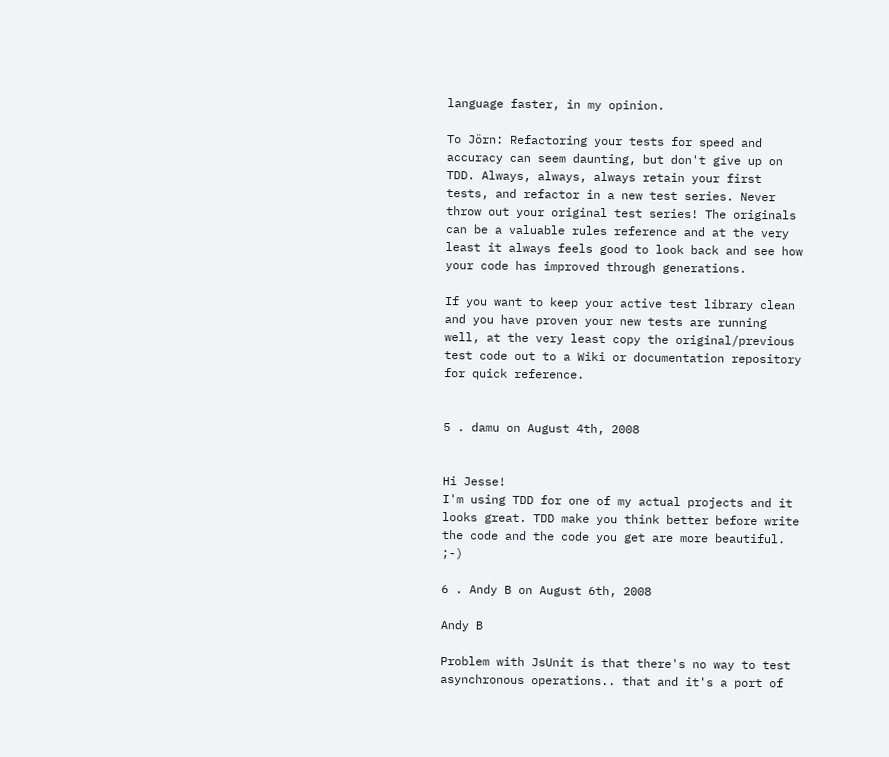language faster, in my opinion.

To Jörn: Refactoring your tests for speed and accuracy can seem daunting, but don't give up on TDD. Always, always, always retain your first tests, and refactor in a new test series. Never throw out your original test series! The originals can be a valuable rules reference and at the very least it always feels good to look back and see how your code has improved through generations.

If you want to keep your active test library clean and you have proven your new tests are running well, at the very least copy the original/previous test code out to a Wiki or documentation repository for quick reference.


5 . damu on August 4th, 2008


Hi Jesse!
I'm using TDD for one of my actual projects and it looks great. TDD make you think better before write the code and the code you get are more beautiful. ;-)

6 . Andy B on August 6th, 2008

Andy B

Problem with JsUnit is that there's no way to test asynchronous operations.. that and it's a port of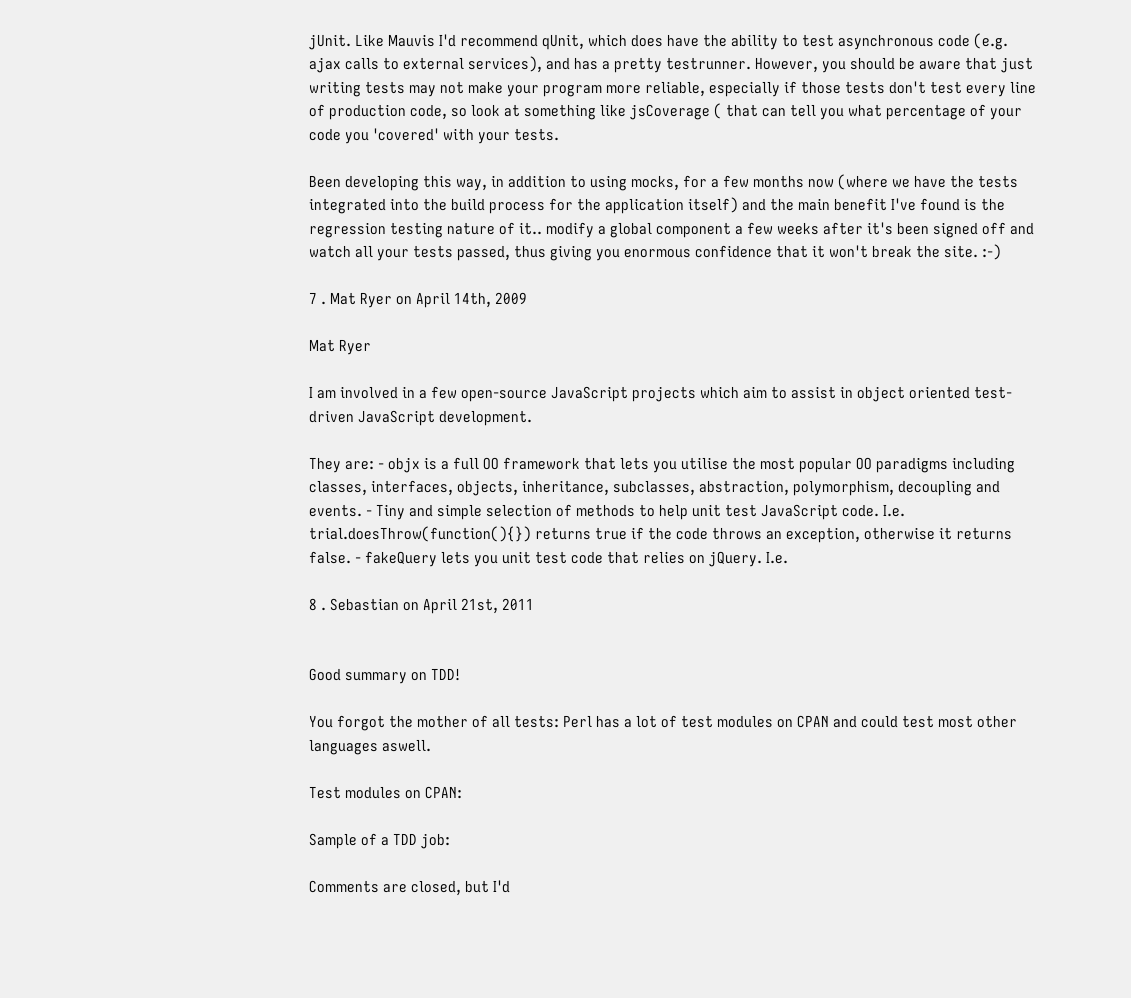jUnit. Like Mauvis I'd recommend qUnit, which does have the ability to test asynchronous code (e.g. ajax calls to external services), and has a pretty testrunner. However, you should be aware that just writing tests may not make your program more reliable, especially if those tests don't test every line of production code, so look at something like jsCoverage ( that can tell you what percentage of your code you 'covered' with your tests.

Been developing this way, in addition to using mocks, for a few months now (where we have the tests integrated into the build process for the application itself) and the main benefit I've found is the regression testing nature of it.. modify a global component a few weeks after it's been signed off and watch all your tests passed, thus giving you enormous confidence that it won't break the site. :-)

7 . Mat Ryer on April 14th, 2009

Mat Ryer

I am involved in a few open-source JavaScript projects which aim to assist in object oriented test-driven JavaScript development.

They are: - objx is a full OO framework that lets you utilise the most popular OO paradigms including classes, interfaces, objects, inheritance, subclasses, abstraction, polymorphism, decoupling and events. - Tiny and simple selection of methods to help unit test JavaScript code. I.e. trial.doesThrow(function(){}) returns true if the code throws an exception, otherwise it returns false. - fakeQuery lets you unit test code that relies on jQuery. I.e.

8 . Sebastian on April 21st, 2011


Good summary on TDD!

You forgot the mother of all tests: Perl has a lot of test modules on CPAN and could test most other languages aswell.

Test modules on CPAN:

Sample of a TDD job:

Comments are closed, but I'd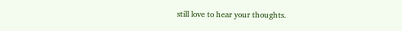still love to hear your thoughts.